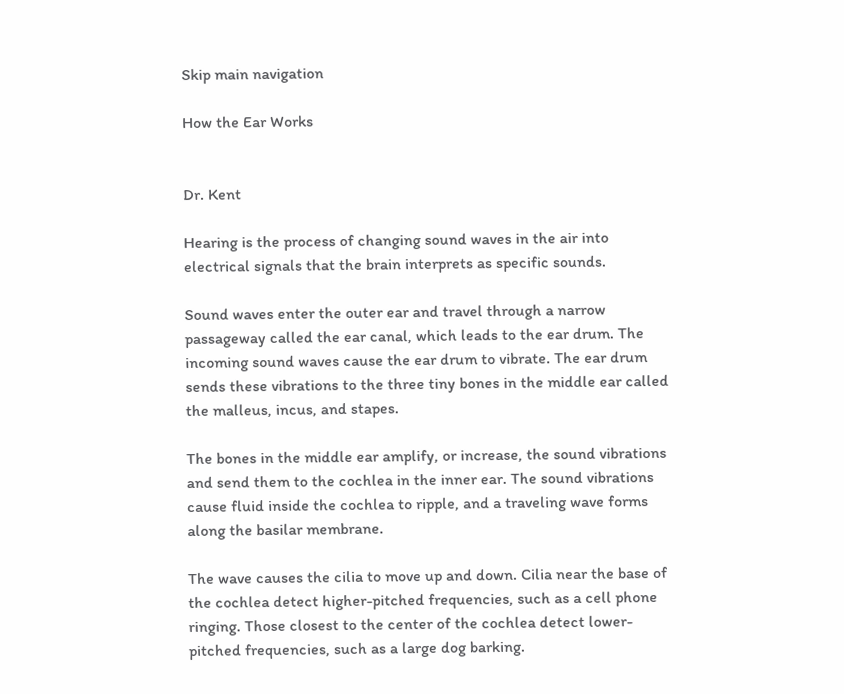Skip main navigation

How the Ear Works


Dr. Kent

Hearing is the process of changing sound waves in the air into electrical signals that the brain interprets as specific sounds.

Sound waves enter the outer ear and travel through a narrow passageway called the ear canal, which leads to the ear drum. The incoming sound waves cause the ear drum to vibrate. The ear drum sends these vibrations to the three tiny bones in the middle ear called the malleus, incus, and stapes.

The bones in the middle ear amplify, or increase, the sound vibrations and send them to the cochlea in the inner ear. The sound vibrations cause fluid inside the cochlea to ripple, and a traveling wave forms along the basilar membrane.

The wave causes the cilia to move up and down. Cilia near the base of the cochlea detect higher-pitched frequencies, such as a cell phone ringing. Those closest to the center of the cochlea detect lower-pitched frequencies, such as a large dog barking.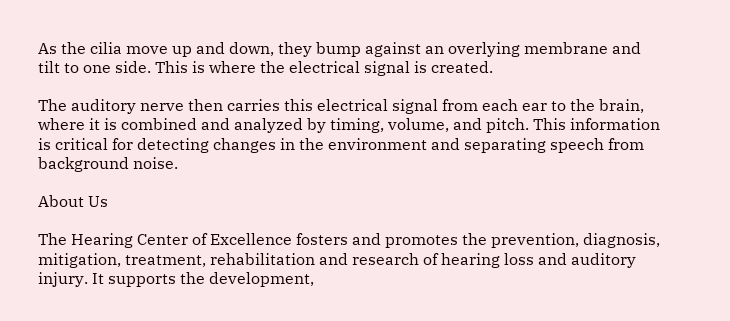As the cilia move up and down, they bump against an overlying membrane and tilt to one side. This is where the electrical signal is created.

The auditory nerve then carries this electrical signal from each ear to the brain, where it is combined and analyzed by timing, volume, and pitch. This information is critical for detecting changes in the environment and separating speech from background noise.

About Us

The Hearing Center of Excellence fosters and promotes the prevention, diagnosis, mitigation, treatment, rehabilitation and research of hearing loss and auditory injury. It supports the development,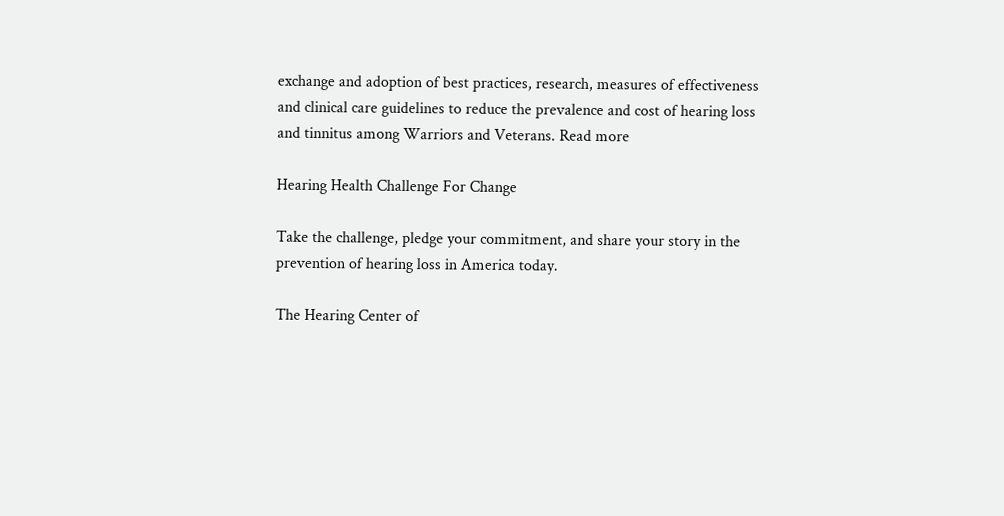exchange and adoption of best practices, research, measures of effectiveness and clinical care guidelines to reduce the prevalence and cost of hearing loss and tinnitus among Warriors and Veterans. Read more

Hearing Health Challenge For Change

Take the challenge, pledge your commitment, and share your story in the prevention of hearing loss in America today.

The Hearing Center of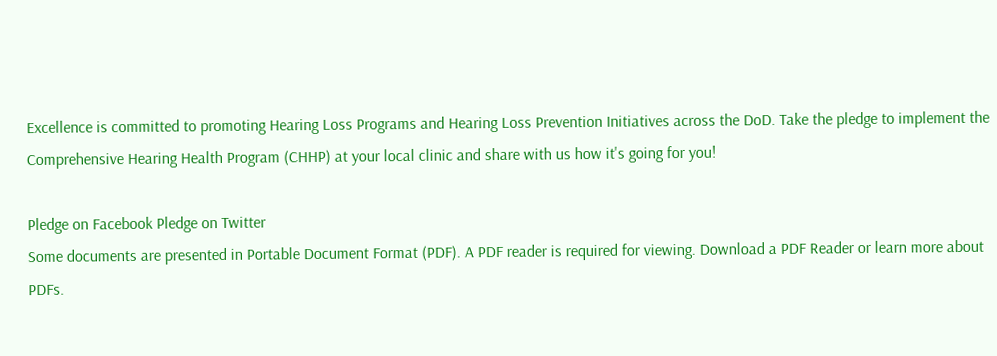Excellence is committed to promoting Hearing Loss Programs and Hearing Loss Prevention Initiatives across the DoD. Take the pledge to implement the Comprehensive Hearing Health Program (CHHP) at your local clinic and share with us how it's going for you!

Pledge on Facebook Pledge on Twitter
Some documents are presented in Portable Document Format (PDF). A PDF reader is required for viewing. Download a PDF Reader or learn more about PDFs.